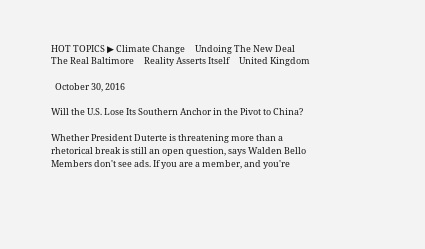HOT TOPICS ▶ Climate Change     Undoing The New Deal     The Real Baltimore     Reality Asserts Itself     United Kingdom

  October 30, 2016

Will the U.S. Lose Its Southern Anchor in the Pivot to China?

Whether President Duterte is threatening more than a rhetorical break is still an open question, says Walden Bello
Members don't see ads. If you are a member, and you're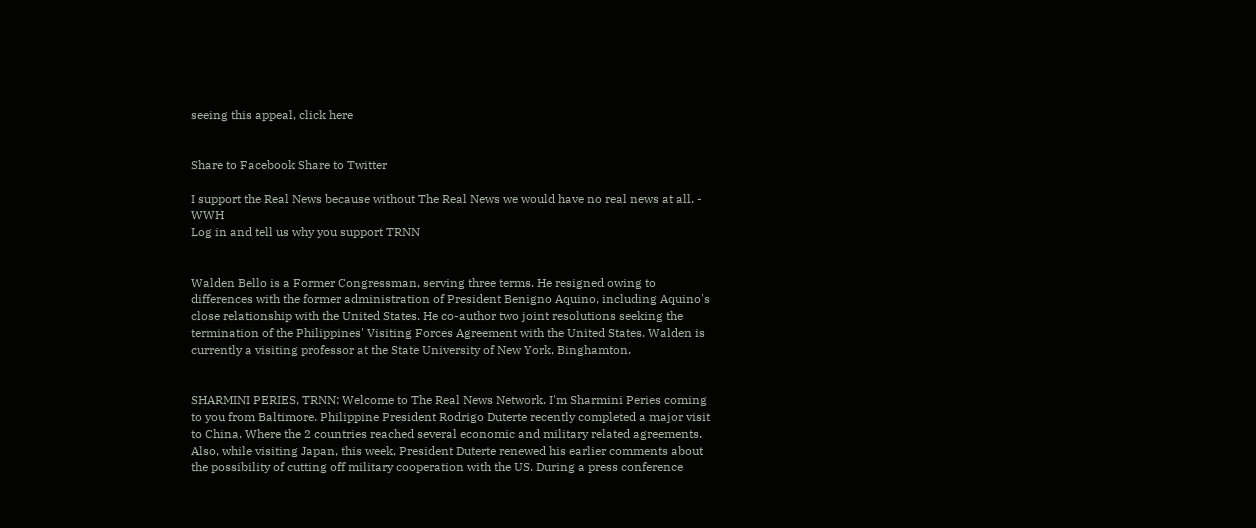seeing this appeal, click here


Share to Facebook Share to Twitter

I support the Real News because without The Real News we would have no real news at all. - WWH
Log in and tell us why you support TRNN


Walden Bello is a Former Congressman, serving three terms. He resigned owing to differences with the former administration of President Benigno Aquino, including Aquino's close relationship with the United States. He co-author two joint resolutions seeking the termination of the Philippines' Visiting Forces Agreement with the United States. Walden is currently a visiting professor at the State University of New York, Binghamton.


SHARMINI PERIES, TRNN: Welcome to The Real News Network. I'm Sharmini Peries coming to you from Baltimore. Philippine President Rodrigo Duterte recently completed a major visit to China. Where the 2 countries reached several economic and military related agreements. Also, while visiting Japan, this week, President Duterte renewed his earlier comments about the possibility of cutting off military cooperation with the US. During a press conference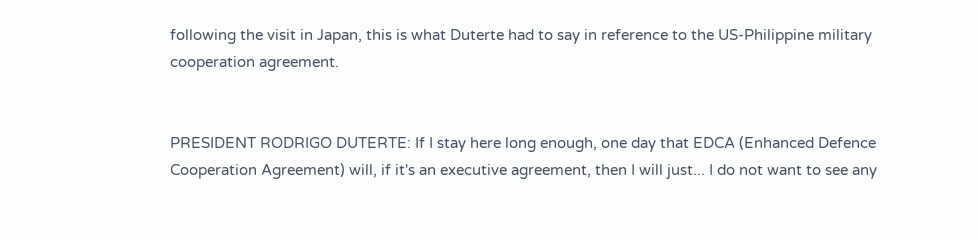following the visit in Japan, this is what Duterte had to say in reference to the US-Philippine military cooperation agreement.


PRESIDENT RODRIGO DUTERTE: If I stay here long enough, one day that EDCA (Enhanced Defence Cooperation Agreement) will, if it's an executive agreement, then I will just... I do not want to see any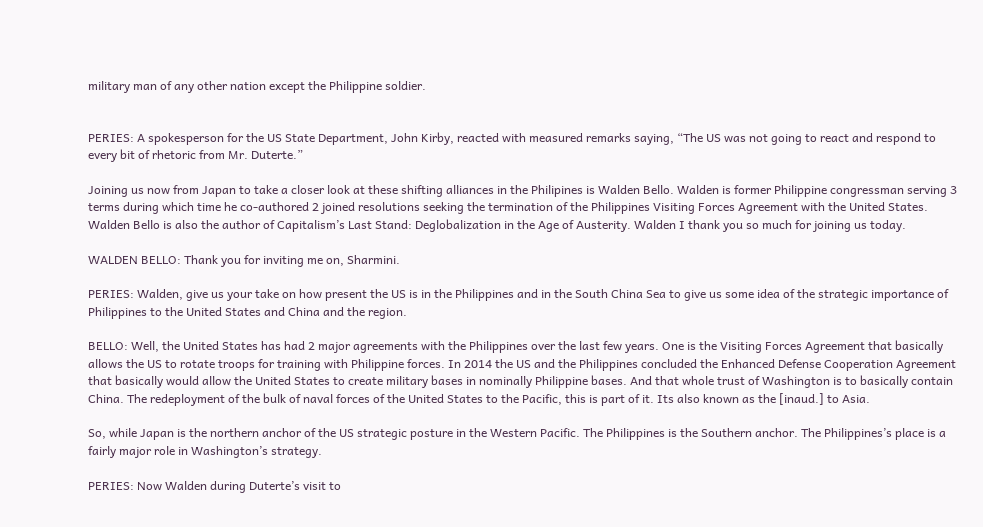military man of any other nation except the Philippine soldier.


PERIES: A spokesperson for the US State Department, John Kirby, reacted with measured remarks saying, “The US was not going to react and respond to every bit of rhetoric from Mr. Duterte.”

Joining us now from Japan to take a closer look at these shifting alliances in the Philipines is Walden Bello. Walden is former Philippine congressman serving 3 terms during which time he co-authored 2 joined resolutions seeking the termination of the Philippines Visiting Forces Agreement with the United States. Walden Bello is also the author of Capitalism’s Last Stand: Deglobalization in the Age of Austerity. Walden I thank you so much for joining us today.

WALDEN BELLO: Thank you for inviting me on, Sharmini.

PERIES: Walden, give us your take on how present the US is in the Philippines and in the South China Sea to give us some idea of the strategic importance of Philippines to the United States and China and the region.

BELLO: Well, the United States has had 2 major agreements with the Philippines over the last few years. One is the Visiting Forces Agreement that basically allows the US to rotate troops for training with Philippine forces. In 2014 the US and the Philippines concluded the Enhanced Defense Cooperation Agreement that basically would allow the United States to create military bases in nominally Philippine bases. And that whole trust of Washington is to basically contain China. The redeployment of the bulk of naval forces of the United States to the Pacific, this is part of it. Its also known as the [inaud.] to Asia.

So, while Japan is the northern anchor of the US strategic posture in the Western Pacific. The Philippines is the Southern anchor. The Philippines’s place is a fairly major role in Washington’s strategy.

PERIES: Now Walden during Duterte’s visit to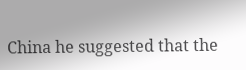China he suggested that the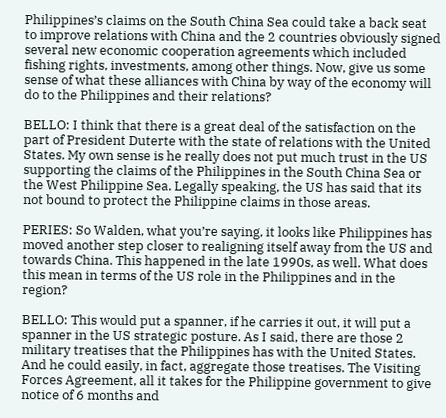Philippines’s claims on the South China Sea could take a back seat to improve relations with China and the 2 countries obviously signed several new economic cooperation agreements which included fishing rights, investments, among other things. Now, give us some sense of what these alliances with China by way of the economy will do to the Philippines and their relations?

BELLO: I think that there is a great deal of the satisfaction on the part of President Duterte with the state of relations with the United States. My own sense is he really does not put much trust in the US supporting the claims of the Philippines in the South China Sea or the West Philippine Sea. Legally speaking, the US has said that its not bound to protect the Philippine claims in those areas.

PERIES: So Walden, what you’re saying, it looks like Philippines has moved another step closer to realigning itself away from the US and towards China. This happened in the late 1990s, as well. What does this mean in terms of the US role in the Philippines and in the region?

BELLO: This would put a spanner, if he carries it out, it will put a spanner in the US strategic posture. As I said, there are those 2 military treatises that the Philippines has with the United States. And he could easily, in fact, aggregate those treatises. The Visiting Forces Agreement, all it takes for the Philippine government to give notice of 6 months and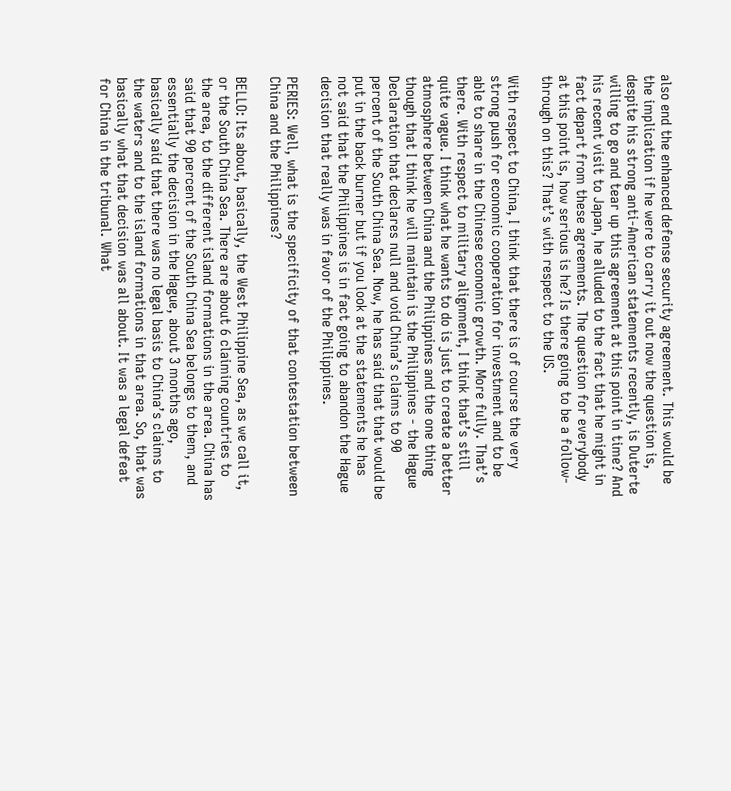also end the enhanced defense security agreement. This would be the implication if he were to carry it out now the question is, despite his strong anti-American statements recently, is Duterte willing to go and tear up this agreement at this point in time? And his recent visit to Japan, he alluded to the fact that he might in fact depart from these agreements. The question for everybody at this point is, how serious is he? Is there going to be a follow-through on this? That’s with respect to the US.

With respect to China, I think that there is of course the very strong push for economic cooperation for investment and to be able to share in the Chinese economic growth. More fully. That’s there. With respect to military alignment, I think that’s still quite vague. I think what he wants to do is just to create a better atmosphere between China and the Philippines and the one thing though that I think he will maintain is the Philippines - the Hague Declaration that declares null and void China’s claims to 90 percent of the South China Sea. Now, he has said that that would be put in the back burner but if you look at the statements he has not said that the Philippines is in fact going to abandon the Hague decision that really was in favor of the Philippines.

PERIES: Well, what is the specificity of that contestation between China and the Philippines?

BELLO: Its about, basically, the West Philippine Sea, as we call it, or the South China Sea. There are about 6 claiming countries to the area, to the different island formations in the area. China has said that 90 percent of the South China Sea belongs to them, and essentially the decision in the Hague, about 3 months ago, basically said that there was no legal basis to China’s claims to the waters and to the island formations in that area. So, that was basically what that decision was all about. It was a legal defeat for China in the tribunal. What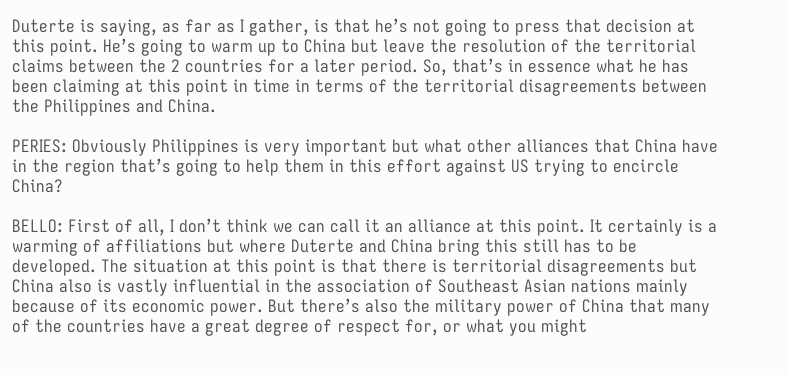Duterte is saying, as far as I gather, is that he’s not going to press that decision at this point. He’s going to warm up to China but leave the resolution of the territorial claims between the 2 countries for a later period. So, that’s in essence what he has been claiming at this point in time in terms of the territorial disagreements between the Philippines and China.

PERIES: Obviously Philippines is very important but what other alliances that China have in the region that’s going to help them in this effort against US trying to encircle China?

BELLO: First of all, I don’t think we can call it an alliance at this point. It certainly is a warming of affiliations but where Duterte and China bring this still has to be developed. The situation at this point is that there is territorial disagreements but China also is vastly influential in the association of Southeast Asian nations mainly because of its economic power. But there’s also the military power of China that many of the countries have a great degree of respect for, or what you might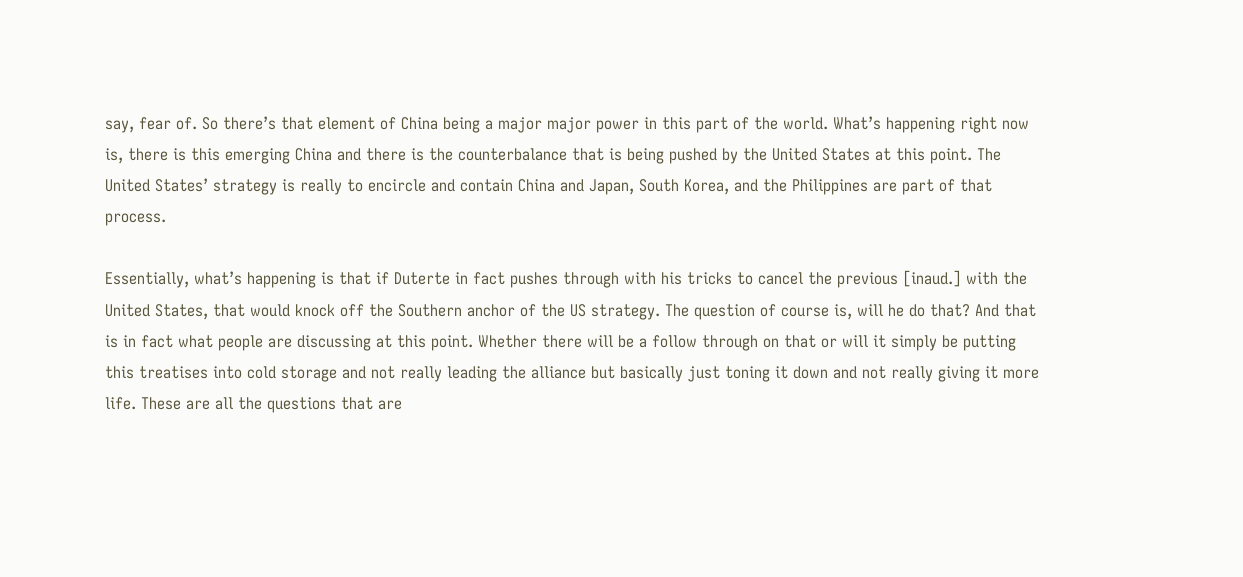say, fear of. So there’s that element of China being a major major power in this part of the world. What’s happening right now is, there is this emerging China and there is the counterbalance that is being pushed by the United States at this point. The United States’ strategy is really to encircle and contain China and Japan, South Korea, and the Philippines are part of that process.

Essentially, what’s happening is that if Duterte in fact pushes through with his tricks to cancel the previous [inaud.] with the United States, that would knock off the Southern anchor of the US strategy. The question of course is, will he do that? And that is in fact what people are discussing at this point. Whether there will be a follow through on that or will it simply be putting this treatises into cold storage and not really leading the alliance but basically just toning it down and not really giving it more life. These are all the questions that are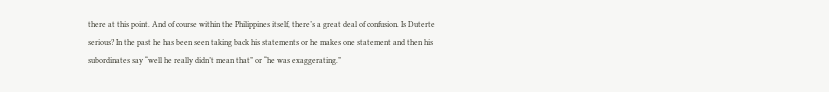there at this point. And of course within the Philippines itself, there’s a great deal of confusion. Is Duterte serious? In the past he has been seen taking back his statements or he makes one statement and then his subordinates say “well he really didn’t mean that” or “he was exaggerating.”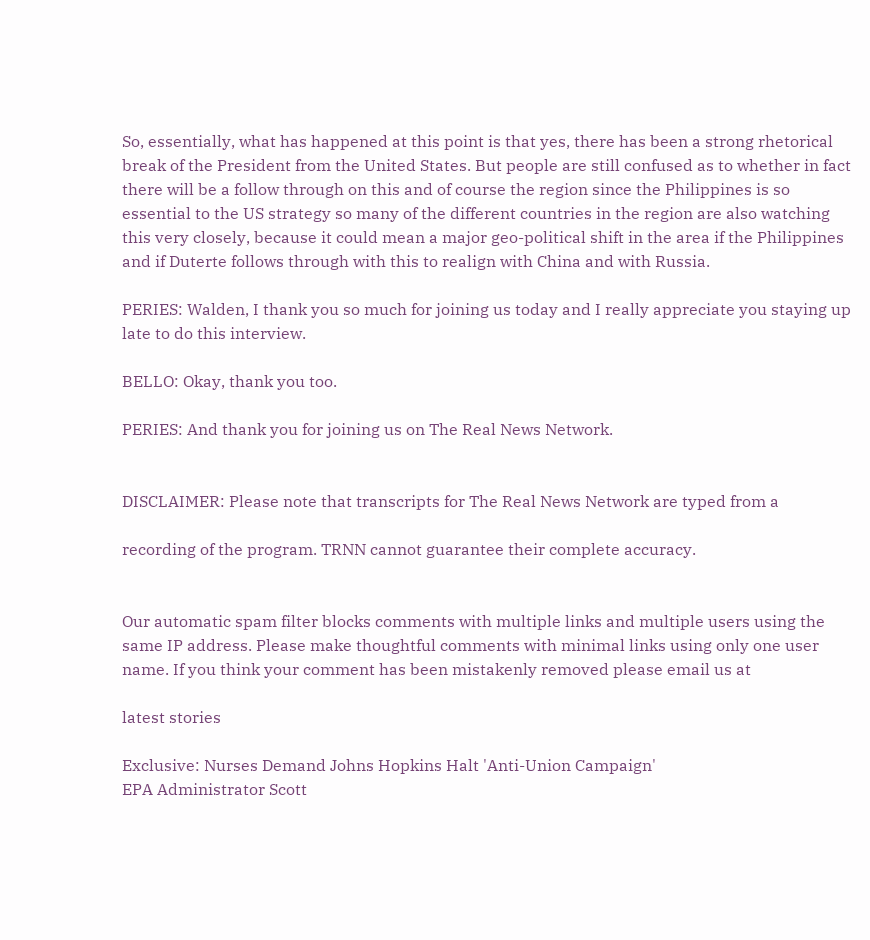So, essentially, what has happened at this point is that yes, there has been a strong rhetorical break of the President from the United States. But people are still confused as to whether in fact there will be a follow through on this and of course the region since the Philippines is so essential to the US strategy so many of the different countries in the region are also watching this very closely, because it could mean a major geo-political shift in the area if the Philippines and if Duterte follows through with this to realign with China and with Russia.

PERIES: Walden, I thank you so much for joining us today and I really appreciate you staying up late to do this interview.

BELLO: Okay, thank you too.

PERIES: And thank you for joining us on The Real News Network.


DISCLAIMER: Please note that transcripts for The Real News Network are typed from a

recording of the program. TRNN cannot guarantee their complete accuracy.


Our automatic spam filter blocks comments with multiple links and multiple users using the same IP address. Please make thoughtful comments with minimal links using only one user name. If you think your comment has been mistakenly removed please email us at

latest stories

Exclusive: Nurses Demand Johns Hopkins Halt 'Anti-Union Campaign'
EPA Administrator Scott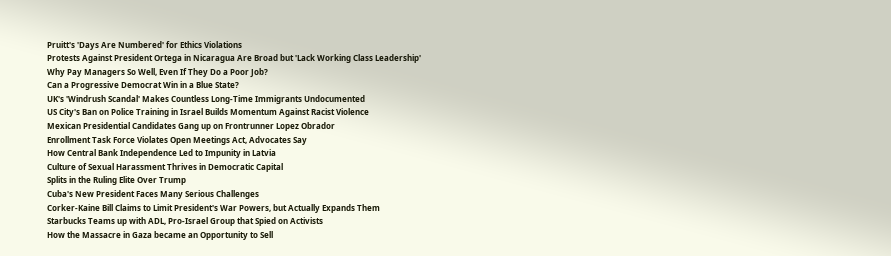Pruitt's 'Days Are Numbered' for Ethics Violations
Protests Against President Ortega in Nicaragua Are Broad but 'Lack Working Class Leadership'
Why Pay Managers So Well, Even If They Do a Poor Job?
Can a Progressive Democrat Win in a Blue State?
UK's 'Windrush Scandal' Makes Countless Long-Time Immigrants Undocumented
US City's Ban on Police Training in Israel Builds Momentum Against Racist Violence
Mexican Presidential Candidates Gang up on Frontrunner Lopez Obrador
Enrollment Task Force Violates Open Meetings Act, Advocates Say
How Central Bank Independence Led to Impunity in Latvia
Culture of Sexual Harassment Thrives in Democratic Capital
Splits in the Ruling Elite Over Trump
Cuba's New President Faces Many Serious Challenges
Corker-Kaine Bill Claims to Limit President's War Powers, but Actually Expands Them
Starbucks Teams up with ADL, Pro-Israel Group that Spied on Activists
How the Massacre in Gaza became an Opportunity to Sell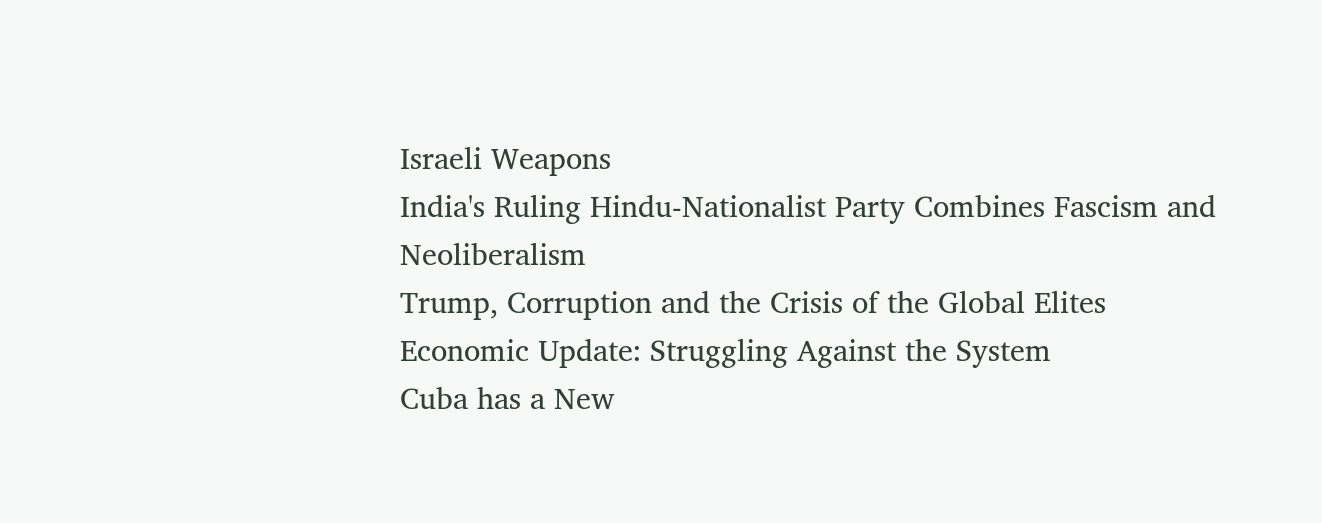Israeli Weapons
India's Ruling Hindu-Nationalist Party Combines Fascism and Neoliberalism
Trump, Corruption and the Crisis of the Global Elites
Economic Update: Struggling Against the System
Cuba has a New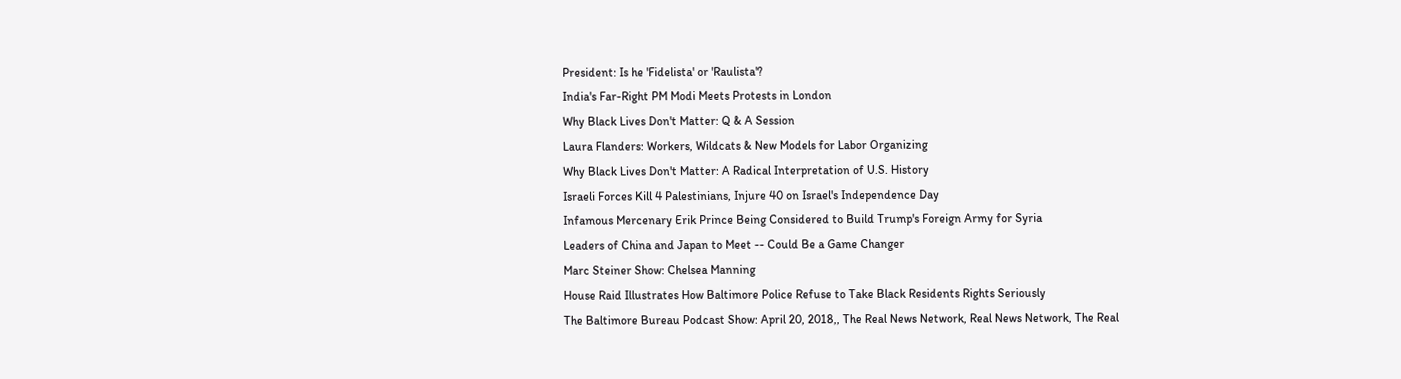President: Is he 'Fidelista' or 'Raulista'?
India's Far-Right PM Modi Meets Protests in London
Why Black Lives Don't Matter: Q & A Session
Laura Flanders: Workers, Wildcats & New Models for Labor Organizing
Why Black Lives Don't Matter: A Radical Interpretation of U.S. History
Israeli Forces Kill 4 Palestinians, Injure 40 on Israel's Independence Day
Infamous Mercenary Erik Prince Being Considered to Build Trump's Foreign Army for Syria
Leaders of China and Japan to Meet -- Could Be a Game Changer
Marc Steiner Show: Chelsea Manning
House Raid Illustrates How Baltimore Police Refuse to Take Black Residents Rights Seriously
The Baltimore Bureau Podcast Show: April 20, 2018,, The Real News Network, Real News Network, The Real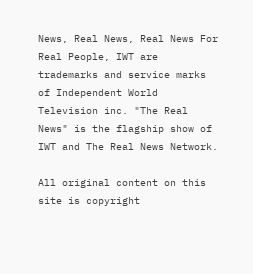News, Real News, Real News For Real People, IWT are trademarks and service marks of Independent World Television inc. "The Real News" is the flagship show of IWT and The Real News Network.

All original content on this site is copyright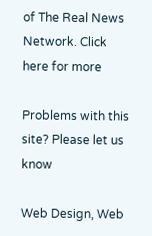of The Real News Network. Click here for more

Problems with this site? Please let us know

Web Design, Web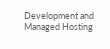Development and Managed Hosting